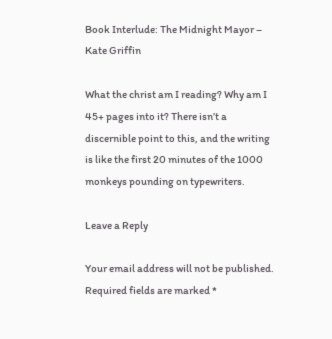Book Interlude: The Midnight Mayor – Kate Griffin

What the christ am I reading? Why am I 45+ pages into it? There isn’t a discernible point to this, and the writing is like the first 20 minutes of the 1000 monkeys pounding on typewriters.

Leave a Reply

Your email address will not be published. Required fields are marked *